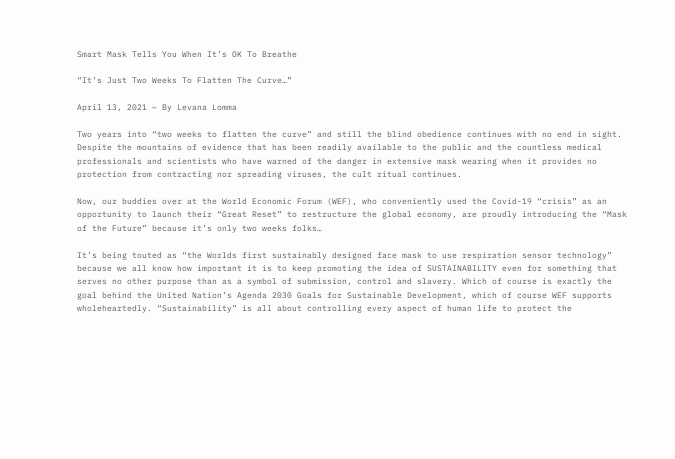Smart Mask Tells You When It’s OK To Breathe

“It’s Just Two Weeks To Flatten The Curve…”

April 13, 2021 ~ By Levana Lomma

Two years into “two weeks to flatten the curve” and still the blind obedience continues with no end in sight. Despite the mountains of evidence that has been readily available to the public and the countless medical professionals and scientists who have warned of the danger in extensive mask wearing when it provides no protection from contracting nor spreading viruses, the cult ritual continues.

Now, our buddies over at the World Economic Forum (WEF), who conveniently used the Covid-19 “crisis” as an opportunity to launch their “Great Reset” to restructure the global economy, are proudly introducing the “Mask of the Future” because it’s only two weeks folks…

It’s being touted as “the Worlds first sustainably designed face mask to use respiration sensor technology” because we all know how important it is to keep promoting the idea of SUSTAINABILITY even for something that serves no other purpose than as a symbol of submission, control and slavery. Which of course is exactly the goal behind the United Nation’s Agenda 2030 Goals for Sustainable Development, which of course WEF supports wholeheartedly. “Sustainability” is all about controlling every aspect of human life to protect the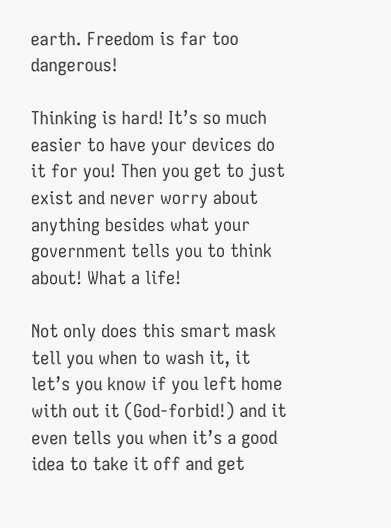earth. Freedom is far too dangerous!

Thinking is hard! It’s so much easier to have your devices do it for you! Then you get to just exist and never worry about anything besides what your government tells you to think about! What a life!

Not only does this smart mask tell you when to wash it, it let’s you know if you left home with out it (God-forbid!) and it even tells you when it’s a good idea to take it off and get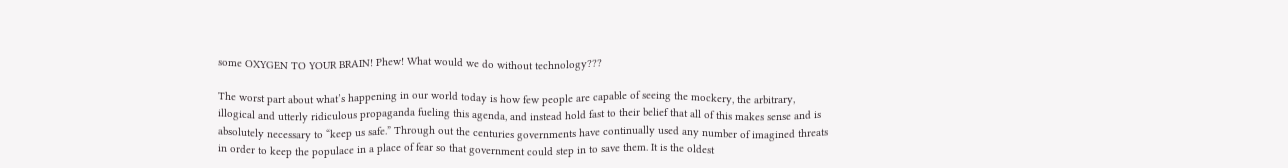some OXYGEN TO YOUR BRAIN! Phew! What would we do without technology???

The worst part about what’s happening in our world today is how few people are capable of seeing the mockery, the arbitrary, illogical and utterly ridiculous propaganda fueling this agenda, and instead hold fast to their belief that all of this makes sense and is absolutely necessary to “keep us safe.” Through out the centuries governments have continually used any number of imagined threats in order to keep the populace in a place of fear so that government could step in to save them. It is the oldest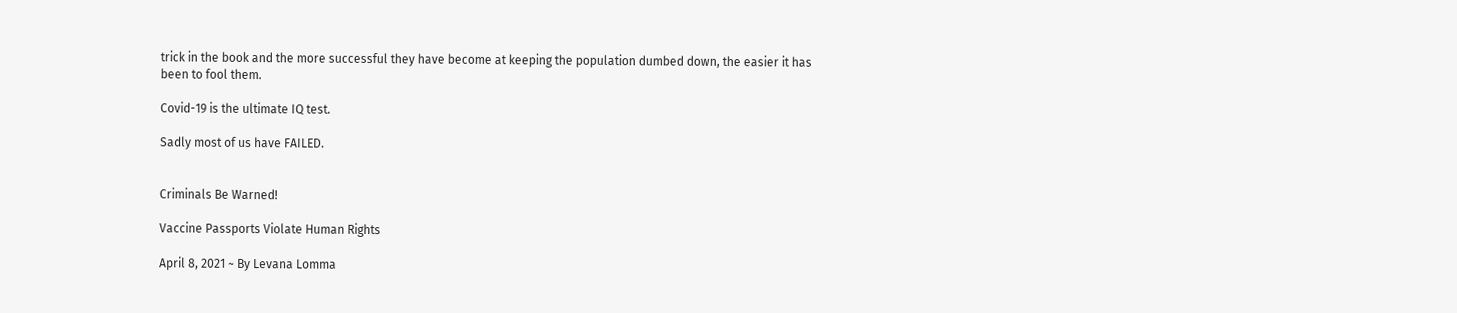trick in the book and the more successful they have become at keeping the population dumbed down, the easier it has been to fool them.

Covid-19 is the ultimate IQ test.

Sadly most of us have FAILED.


Criminals Be Warned!

Vaccine Passports Violate Human Rights

April 8, 2021 ~ By Levana Lomma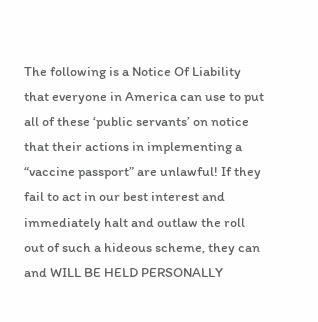The following is a Notice Of Liability that everyone in America can use to put all of these ‘public servants’ on notice that their actions in implementing a “vaccine passport” are unlawful! If they fail to act in our best interest and immediately halt and outlaw the roll out of such a hideous scheme, they can and WILL BE HELD PERSONALLY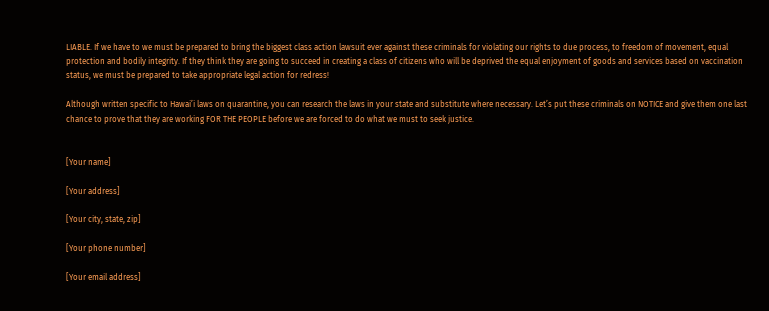LIABLE. If we have to we must be prepared to bring the biggest class action lawsuit ever against these criminals for violating our rights to due process, to freedom of movement, equal protection and bodily integrity. If they think they are going to succeed in creating a class of citizens who will be deprived the equal enjoyment of goods and services based on vaccination status, we must be prepared to take appropriate legal action for redress!

Although written specific to Hawai’i laws on quarantine, you can research the laws in your state and substitute where necessary. Let’s put these criminals on NOTICE and give them one last chance to prove that they are working FOR THE PEOPLE before we are forced to do what we must to seek justice.


[Your name]

[Your address]

[Your city, state, zip]

[Your phone number]

[Your email address]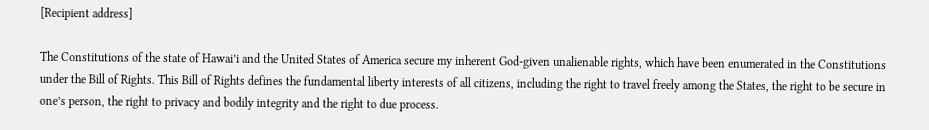[Recipient address]

The Constitutions of the state of Hawai’i and the United States of America secure my inherent God-given unalienable rights, which have been enumerated in the Constitutions under the Bill of Rights. This Bill of Rights defines the fundamental liberty interests of all citizens, including the right to travel freely among the States, the right to be secure in one’s person, the right to privacy and bodily integrity and the right to due process.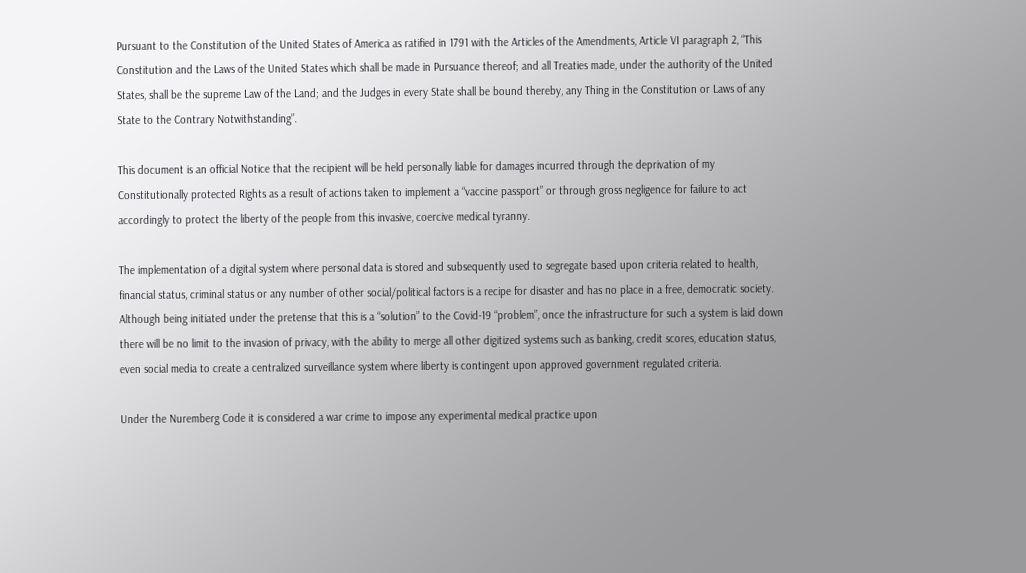Pursuant to the Constitution of the United States of America as ratified in 1791 with the Articles of the Amendments, Article VI paragraph 2, “This Constitution and the Laws of the United States which shall be made in Pursuance thereof; and all Treaties made, under the authority of the United States, shall be the supreme Law of the Land; and the Judges in every State shall be bound thereby, any Thing in the Constitution or Laws of any State to the Contrary Notwithstanding”.

This document is an official Notice that the recipient will be held personally liable for damages incurred through the deprivation of my Constitutionally protected Rights as a result of actions taken to implement a “vaccine passport” or through gross negligence for failure to act accordingly to protect the liberty of the people from this invasive, coercive medical tyranny.

The implementation of a digital system where personal data is stored and subsequently used to segregate based upon criteria related to health, financial status, criminal status or any number of other social/political factors is a recipe for disaster and has no place in a free, democratic society. Although being initiated under the pretense that this is a “solution” to the Covid-19 “problem”, once the infrastructure for such a system is laid down there will be no limit to the invasion of privacy, with the ability to merge all other digitized systems such as banking, credit scores, education status, even social media to create a centralized surveillance system where liberty is contingent upon approved government regulated criteria.

Under the Nuremberg Code it is considered a war crime to impose any experimental medical practice upon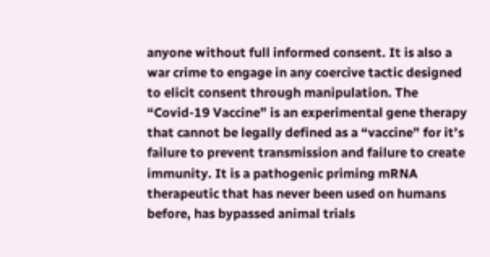anyone without full informed consent. It is also a war crime to engage in any coercive tactic designed to elicit consent through manipulation. The “Covid-19 Vaccine” is an experimental gene therapy that cannot be legally defined as a “vaccine” for it’s failure to prevent transmission and failure to create immunity. It is a pathogenic priming mRNA therapeutic that has never been used on humans before, has bypassed animal trials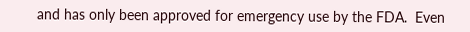and has only been approved for emergency use by the FDA.  Even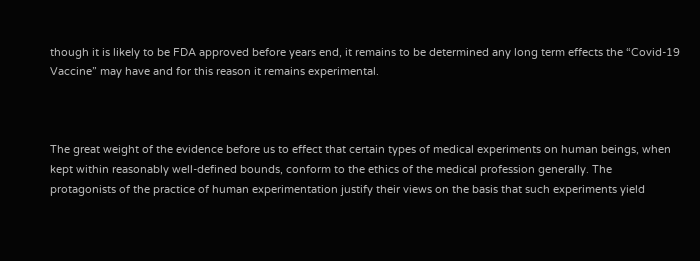though it is likely to be FDA approved before years end, it remains to be determined any long term effects the “Covid-19 Vaccine” may have and for this reason it remains experimental.



The great weight of the evidence before us to effect that certain types of medical experiments on human beings, when kept within reasonably well-defined bounds, conform to the ethics of the medical profession generally. The protagonists of the practice of human experimentation justify their views on the basis that such experiments yield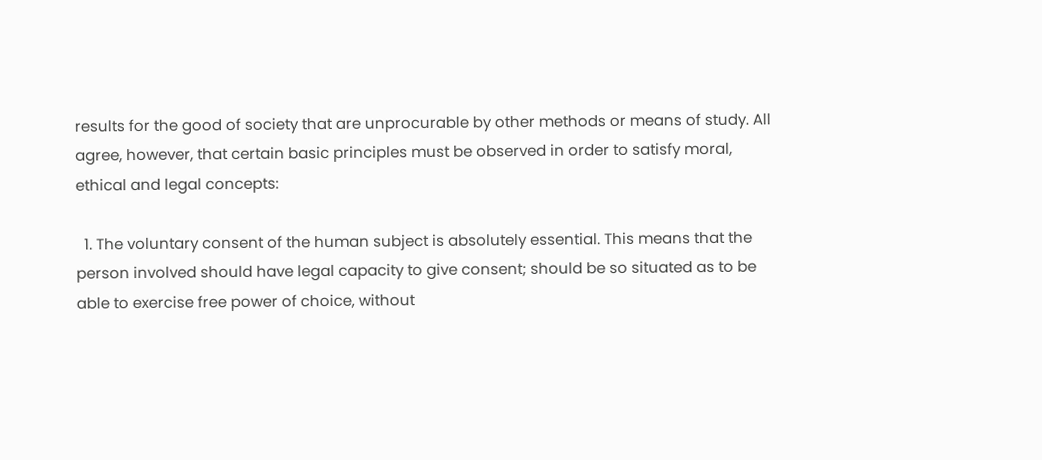results for the good of society that are unprocurable by other methods or means of study. All agree, however, that certain basic principles must be observed in order to satisfy moral, ethical and legal concepts:

  1. The voluntary consent of the human subject is absolutely essential. This means that the person involved should have legal capacity to give consent; should be so situated as to be able to exercise free power of choice, without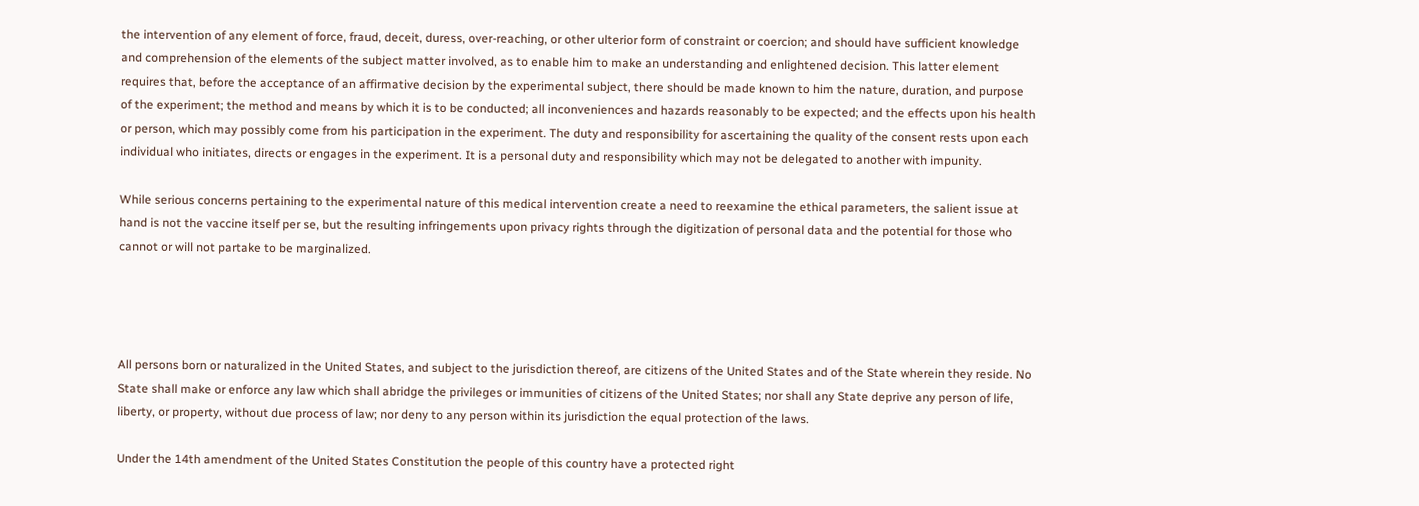the intervention of any element of force, fraud, deceit, duress, over-reaching, or other ulterior form of constraint or coercion; and should have sufficient knowledge and comprehension of the elements of the subject matter involved, as to enable him to make an understanding and enlightened decision. This latter element requires that, before the acceptance of an affirmative decision by the experimental subject, there should be made known to him the nature, duration, and purpose of the experiment; the method and means by which it is to be conducted; all inconveniences and hazards reasonably to be expected; and the effects upon his health or person, which may possibly come from his participation in the experiment. The duty and responsibility for ascertaining the quality of the consent rests upon each individual who initiates, directs or engages in the experiment. It is a personal duty and responsibility which may not be delegated to another with impunity.

While serious concerns pertaining to the experimental nature of this medical intervention create a need to reexamine the ethical parameters, the salient issue at hand is not the vaccine itself per se, but the resulting infringements upon privacy rights through the digitization of personal data and the potential for those who cannot or will not partake to be marginalized.




All persons born or naturalized in the United States, and subject to the jurisdiction thereof, are citizens of the United States and of the State wherein they reside. No State shall make or enforce any law which shall abridge the privileges or immunities of citizens of the United States; nor shall any State deprive any person of life, liberty, or property, without due process of law; nor deny to any person within its jurisdiction the equal protection of the laws.

Under the 14th amendment of the United States Constitution the people of this country have a protected right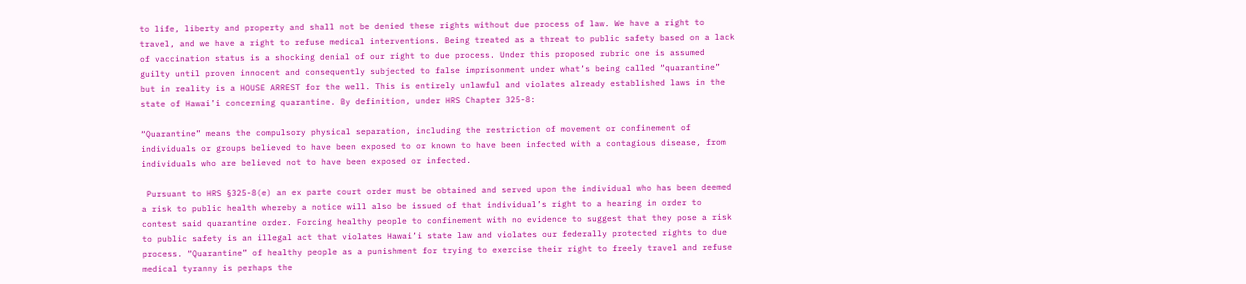to life, liberty and property and shall not be denied these rights without due process of law. We have a right to travel, and we have a right to refuse medical interventions. Being treated as a threat to public safety based on a lack of vaccination status is a shocking denial of our right to due process. Under this proposed rubric one is assumed guilty until proven innocent and consequently subjected to false imprisonment under what’s being called “quarantine” but in reality is a HOUSE ARREST for the well. This is entirely unlawful and violates already established laws in the state of Hawai’i concerning quarantine. By definition, under HRS Chapter 325-8:

“Quarantine” means the compulsory physical separation, including the restriction of movement or confinement of individuals or groups believed to have been exposed to or known to have been infected with a contagious disease, from individuals who are believed not to have been exposed or infected.

 Pursuant to HRS §325-8(e) an ex parte court order must be obtained and served upon the individual who has been deemed a risk to public health whereby a notice will also be issued of that individual’s right to a hearing in order to contest said quarantine order. Forcing healthy people to confinement with no evidence to suggest that they pose a risk to public safety is an illegal act that violates Hawai’i state law and violates our federally protected rights to due process. “Quarantine” of healthy people as a punishment for trying to exercise their right to freely travel and refuse medical tyranny is perhaps the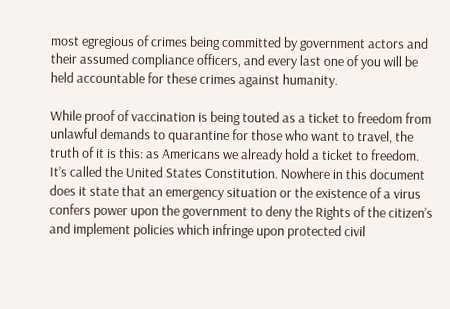most egregious of crimes being committed by government actors and their assumed compliance officers, and every last one of you will be held accountable for these crimes against humanity.

While proof of vaccination is being touted as a ticket to freedom from unlawful demands to quarantine for those who want to travel, the truth of it is this: as Americans we already hold a ticket to freedom. It’s called the United States Constitution. Nowhere in this document does it state that an emergency situation or the existence of a virus confers power upon the government to deny the Rights of the citizen’s and implement policies which infringe upon protected civil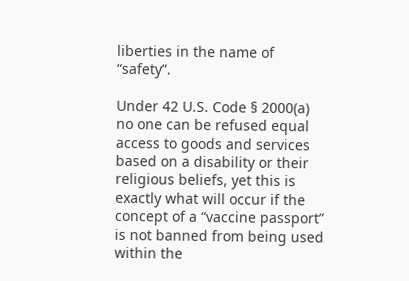liberties in the name of “safety”.

Under 42 U.S. Code § 2000(a) no one can be refused equal access to goods and services based on a disability or their religious beliefs, yet this is exactly what will occur if the concept of a “vaccine passport” is not banned from being used within the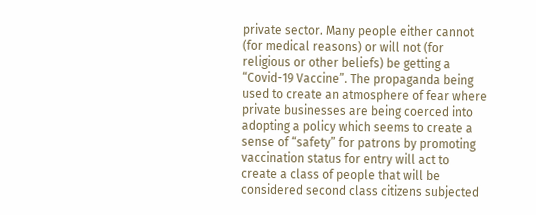private sector. Many people either cannot (for medical reasons) or will not (for religious or other beliefs) be getting a “Covid-19 Vaccine”. The propaganda being used to create an atmosphere of fear where private businesses are being coerced into adopting a policy which seems to create a sense of “safety” for patrons by promoting vaccination status for entry will act to create a class of people that will be considered second class citizens subjected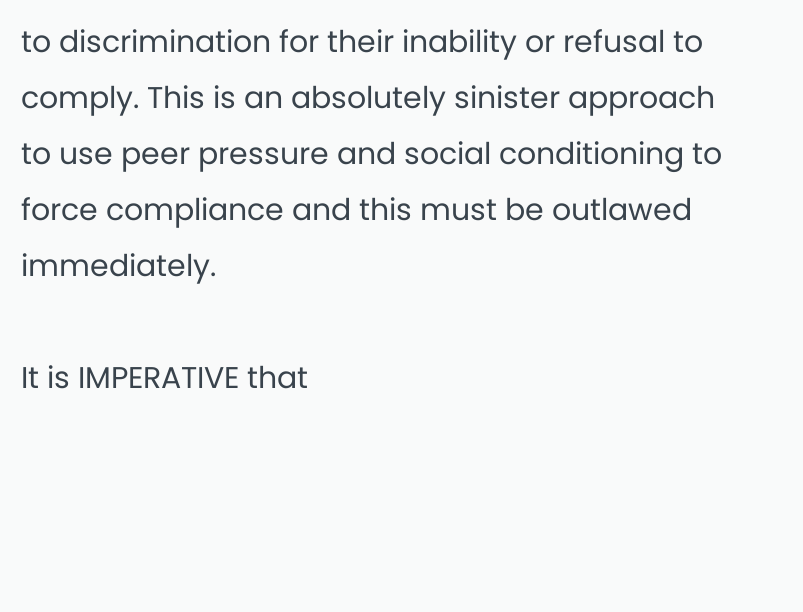to discrimination for their inability or refusal to comply. This is an absolutely sinister approach to use peer pressure and social conditioning to force compliance and this must be outlawed immediately.

It is IMPERATIVE that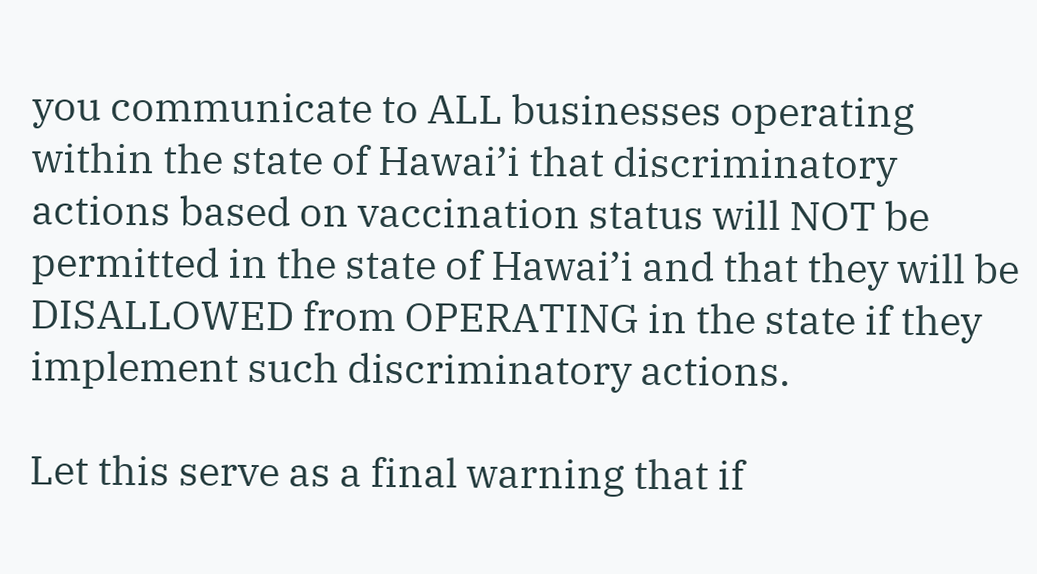you communicate to ALL businesses operating within the state of Hawai’i that discriminatory actions based on vaccination status will NOT be permitted in the state of Hawai’i and that they will be DISALLOWED from OPERATING in the state if they implement such discriminatory actions.

Let this serve as a final warning that if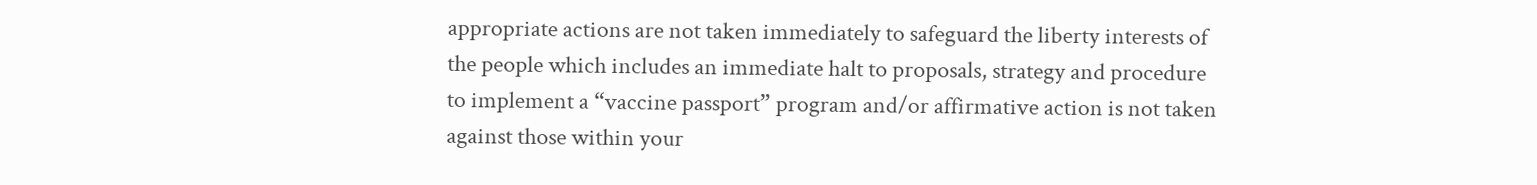appropriate actions are not taken immediately to safeguard the liberty interests of the people which includes an immediate halt to proposals, strategy and procedure to implement a “vaccine passport” program and/or affirmative action is not taken against those within your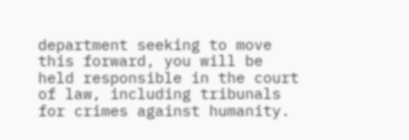department seeking to move this forward, you will be held responsible in the court of law, including tribunals for crimes against humanity.